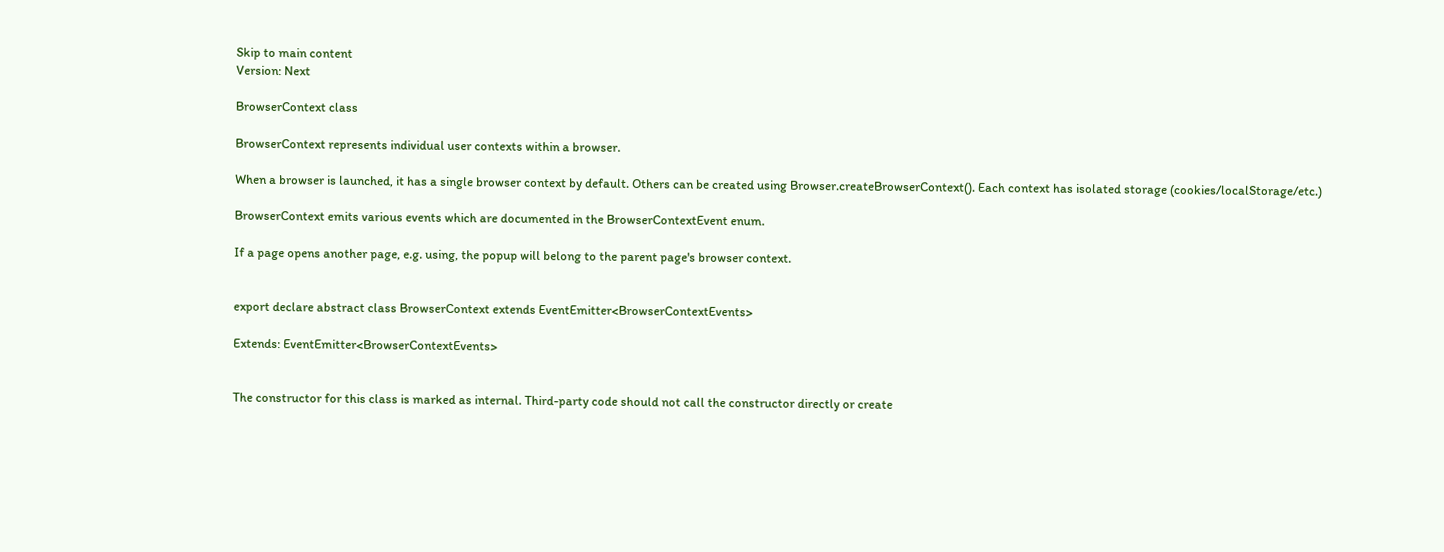Skip to main content
Version: Next

BrowserContext class

BrowserContext represents individual user contexts within a browser.

When a browser is launched, it has a single browser context by default. Others can be created using Browser.createBrowserContext(). Each context has isolated storage (cookies/localStorage/etc.)

BrowserContext emits various events which are documented in the BrowserContextEvent enum.

If a page opens another page, e.g. using, the popup will belong to the parent page's browser context.


export declare abstract class BrowserContext extends EventEmitter<BrowserContextEvents>

Extends: EventEmitter<BrowserContextEvents>


The constructor for this class is marked as internal. Third-party code should not call the constructor directly or create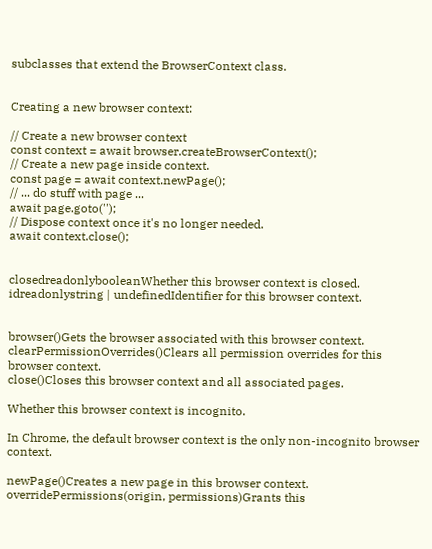subclasses that extend the BrowserContext class.


Creating a new browser context:

// Create a new browser context
const context = await browser.createBrowserContext();
// Create a new page inside context.
const page = await context.newPage();
// ... do stuff with page ...
await page.goto('');
// Dispose context once it's no longer needed.
await context.close();


closedreadonlybooleanWhether this browser context is closed.
idreadonlystring | undefinedIdentifier for this browser context.


browser()Gets the browser associated with this browser context.
clearPermissionOverrides()Clears all permission overrides for this browser context.
close()Closes this browser context and all associated pages.

Whether this browser context is incognito.

In Chrome, the default browser context is the only non-incognito browser context.

newPage()Creates a new page in this browser context.
overridePermissions(origin, permissions)Grants this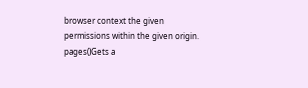browser context the given permissions within the given origin.
pages()Gets a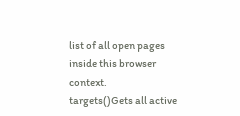list of all open pages inside this browser context.
targets()Gets all active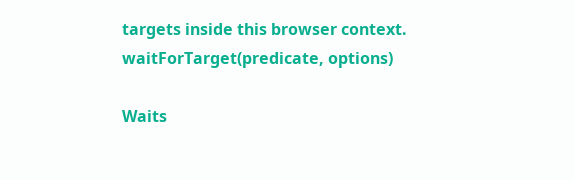targets inside this browser context.
waitForTarget(predicate, options)

Waits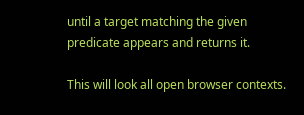until a target matching the given predicate appears and returns it.

This will look all open browser contexts.